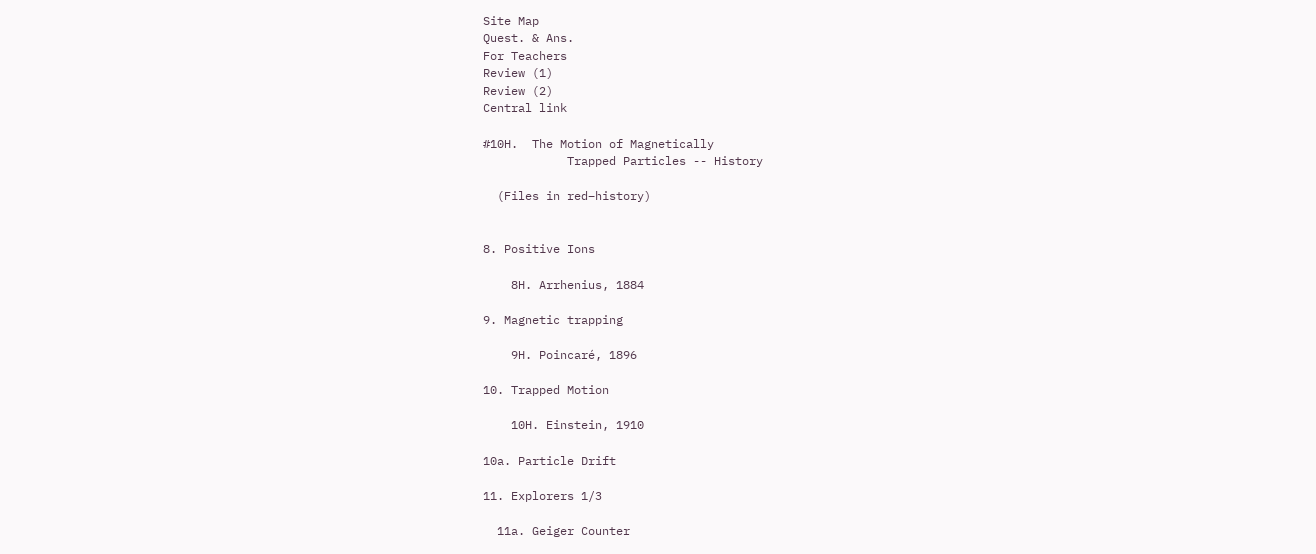Site Map
Quest. & Ans.
For Teachers
Review (1)
Review (2)
Central link

#10H.  The Motion of Magnetically
            Trapped Particles -- History

  (Files in red–history)


8. Positive Ions

    8H. Arrhenius, 1884

9. Magnetic trapping

    9H. Poincaré, 1896

10. Trapped Motion

    10H. Einstein, 1910

10a. Particle Drift

11. Explorers 1/3

  11a. Geiger Counter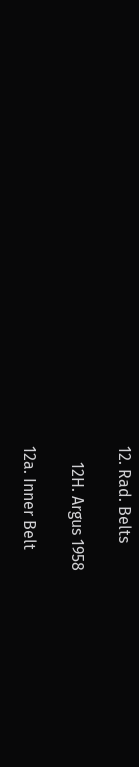12. Rad. Belts

    12H. Argus 1958

12a. Inner Belt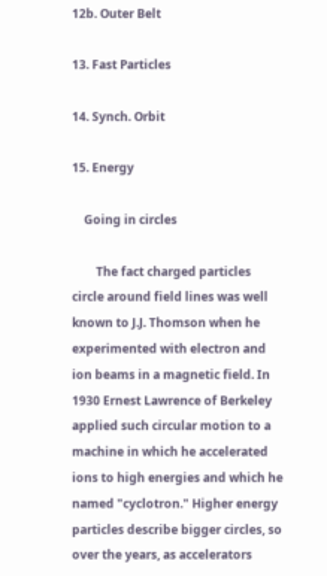12b. Outer Belt

13. Fast Particles

14. Synch. Orbit

15. Energy

    Going in circles

        The fact charged particles circle around field lines was well known to J.J. Thomson when he experimented with electron and ion beams in a magnetic field. In 1930 Ernest Lawrence of Berkeley applied such circular motion to a machine in which he accelerated ions to high energies and which he named "cyclotron." Higher energy particles describe bigger circles, so over the years, as accelerators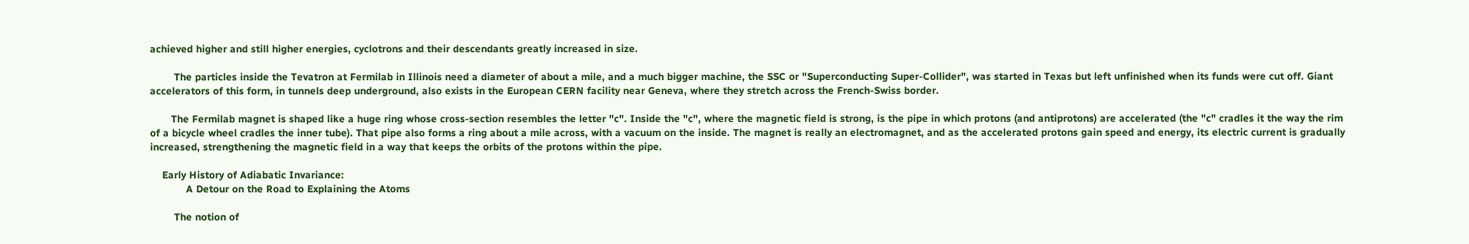achieved higher and still higher energies, cyclotrons and their descendants greatly increased in size.

        The particles inside the Tevatron at Fermilab in Illinois need a diameter of about a mile, and a much bigger machine, the SSC or "Superconducting Super-Collider", was started in Texas but left unfinished when its funds were cut off. Giant accelerators of this form, in tunnels deep underground, also exists in the European CERN facility near Geneva, where they stretch across the French-Swiss border.

       The Fermilab magnet is shaped like a huge ring whose cross-section resembles the letter "c". Inside the "c", where the magnetic field is strong, is the pipe in which protons (and antiprotons) are accelerated (the "c" cradles it the way the rim of a bicycle wheel cradles the inner tube). That pipe also forms a ring about a mile across, with a vacuum on the inside. The magnet is really an electromagnet, and as the accelerated protons gain speed and energy, its electric current is gradually increased, strengthening the magnetic field in a way that keeps the orbits of the protons within the pipe.

    Early History of Adiabatic Invariance:
            A Detour on the Road to Explaining the Atoms

        The notion of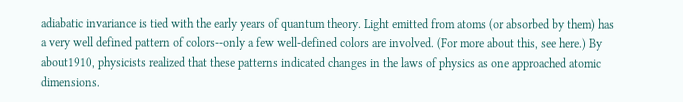adiabatic invariance is tied with the early years of quantum theory. Light emitted from atoms (or absorbed by them) has a very well defined pattern of colors--only a few well-defined colors are involved. (For more about this, see here.) By about1910, physicists realized that these patterns indicated changes in the laws of physics as one approached atomic dimensions.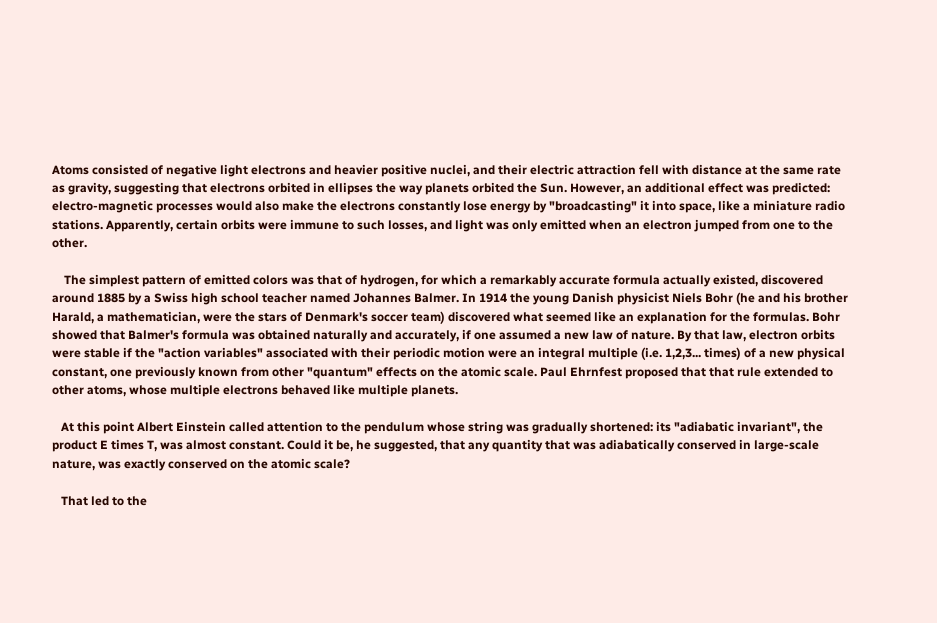Atoms consisted of negative light electrons and heavier positive nuclei, and their electric attraction fell with distance at the same rate as gravity, suggesting that electrons orbited in ellipses the way planets orbited the Sun. However, an additional effect was predicted: electro-magnetic processes would also make the electrons constantly lose energy by "broadcasting" it into space, like a miniature radio stations. Apparently, certain orbits were immune to such losses, and light was only emitted when an electron jumped from one to the other.

    The simplest pattern of emitted colors was that of hydrogen, for which a remarkably accurate formula actually existed, discovered around 1885 by a Swiss high school teacher named Johannes Balmer. In 1914 the young Danish physicist Niels Bohr (he and his brother Harald, a mathematician, were the stars of Denmark's soccer team) discovered what seemed like an explanation for the formulas. Bohr showed that Balmer's formula was obtained naturally and accurately, if one assumed a new law of nature. By that law, electron orbits were stable if the "action variables" associated with their periodic motion were an integral multiple (i.e. 1,2,3... times) of a new physical constant, one previously known from other "quantum" effects on the atomic scale. Paul Ehrnfest proposed that that rule extended to other atoms, whose multiple electrons behaved like multiple planets.

   At this point Albert Einstein called attention to the pendulum whose string was gradually shortened: its "adiabatic invariant", the product E times T, was almost constant. Could it be, he suggested, that any quantity that was adiabatically conserved in large-scale nature, was exactly conserved on the atomic scale?

   That led to the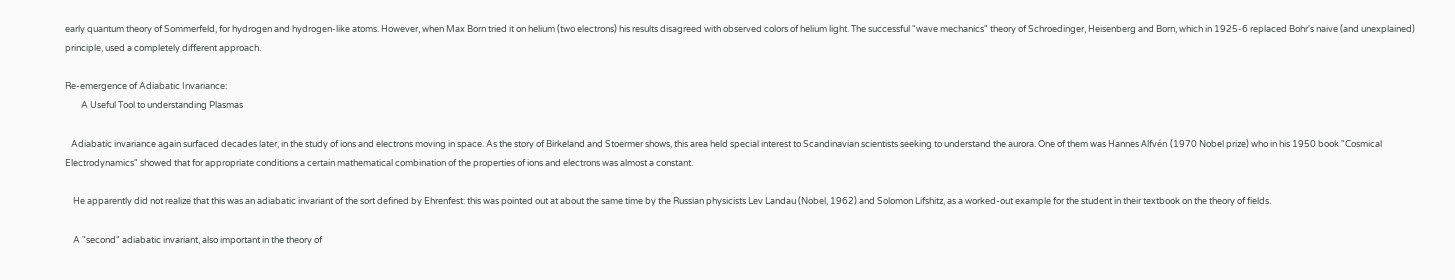early quantum theory of Sommerfeld, for hydrogen and hydrogen-like atoms. However, when Max Born tried it on helium (two electrons) his results disagreed with observed colors of helium light. The successful "wave mechanics" theory of Schroedinger, Heisenberg and Born, which in 1925-6 replaced Bohr's naive (and unexplained) principle, used a completely different approach.

Re-emergence of Adiabatic Invariance:
        A Useful Tool to understanding Plasmas

   Adiabatic invariance again surfaced decades later, in the study of ions and electrons moving in space. As the story of Birkeland and Stoermer shows, this area held special interest to Scandinavian scientists seeking to understand the aurora. One of them was Hannes Alfvén (1970 Nobel prize) who in his 1950 book "Cosmical Electrodynamics" showed that for appropriate conditions a certain mathematical combination of the properties of ions and electrons was almost a constant.

    He apparently did not realize that this was an adiabatic invariant of the sort defined by Ehrenfest: this was pointed out at about the same time by the Russian physicists Lev Landau (Nobel, 1962) and Solomon Lifshitz, as a worked-out example for the student in their textbook on the theory of fields.

    A "second" adiabatic invariant, also important in the theory of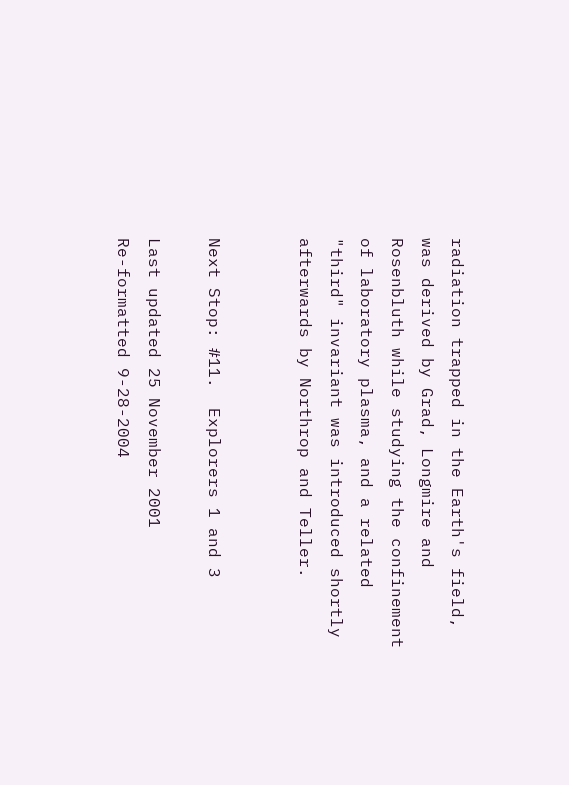radiation trapped in the Earth's field, was derived by Grad, Longmire and Rosenbluth while studying the confinement of laboratory plasma, and a related "third" invariant was introduced shortly afterwards by Northrop and Teller.


Next Stop: #11.  Explorers 1 and 3

Last updated 25 November 2001
Re-formatted 9-28-2004